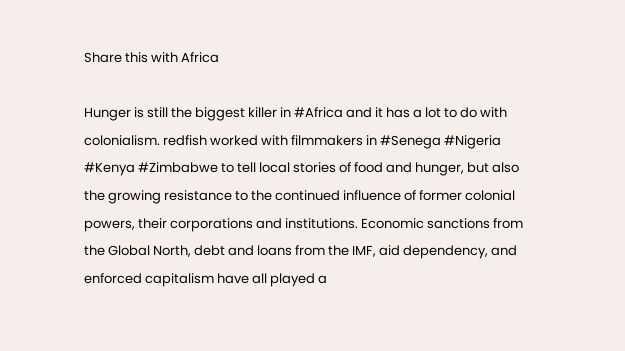Share this with Africa

Hunger is still the biggest killer in #Africa and it has a lot to do with colonialism. redfish worked with filmmakers in #Senega #Nigeria #Kenya #Zimbabwe to tell local stories of food and hunger, but also the growing resistance to the continued influence of former colonial powers, their corporations and institutions. Economic sanctions from the Global North, debt and loans from the IMF, aid dependency, and enforced capitalism have all played a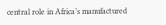central role in Africa’s manufactured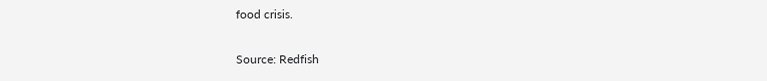food crisis.

Source: Redfish